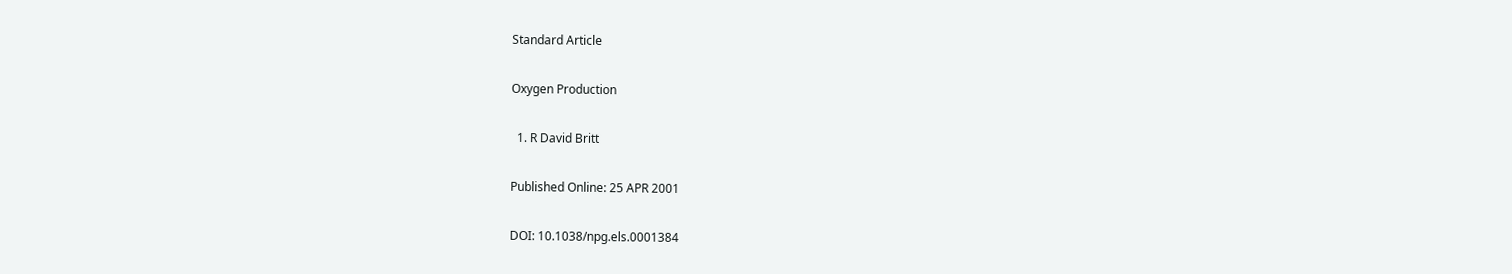Standard Article

Oxygen Production

  1. R David Britt

Published Online: 25 APR 2001

DOI: 10.1038/npg.els.0001384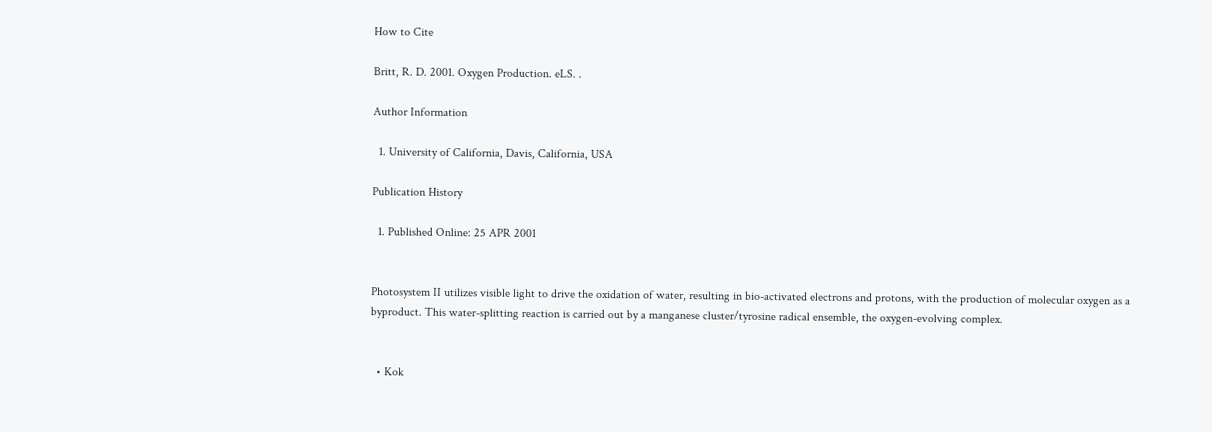How to Cite

Britt, R. D. 2001. Oxygen Production. eLS. .

Author Information

  1. University of California, Davis, California, USA

Publication History

  1. Published Online: 25 APR 2001


Photosystem II utilizes visible light to drive the oxidation of water, resulting in bio-activated electrons and protons, with the production of molecular oxygen as a byproduct. This water-splitting reaction is carried out by a manganese cluster/tyrosine radical ensemble, the oxygen-evolving complex.


  • Kok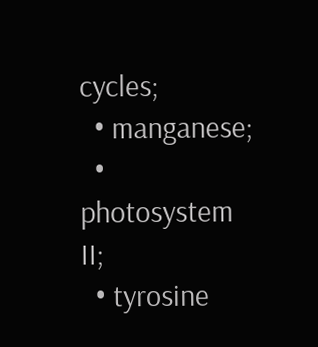cycles;
  • manganese;
  • photosystem II;
  • tyrosine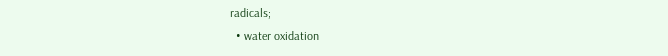radicals;
  • water oxidation